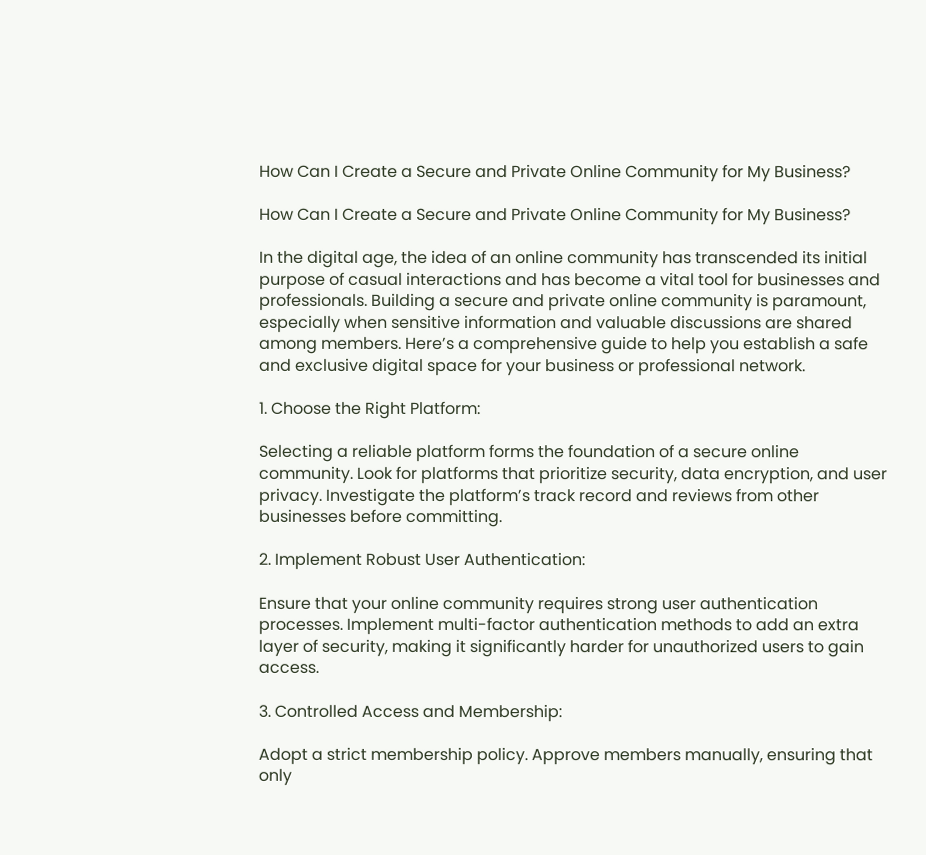How Can I Create a Secure and Private Online Community for My Business?

How Can I Create a Secure and Private Online Community for My Business?

In the digital age, the idea of an online community has transcended its initial purpose of casual interactions and has become a vital tool for businesses and professionals. Building a secure and private online community is paramount, especially when sensitive information and valuable discussions are shared among members. Here’s a comprehensive guide to help you establish a safe and exclusive digital space for your business or professional network.

1. Choose the Right Platform:

Selecting a reliable platform forms the foundation of a secure online community. Look for platforms that prioritize security, data encryption, and user privacy. Investigate the platform’s track record and reviews from other businesses before committing.

2. Implement Robust User Authentication:

Ensure that your online community requires strong user authentication processes. Implement multi-factor authentication methods to add an extra layer of security, making it significantly harder for unauthorized users to gain access.

3. Controlled Access and Membership:

Adopt a strict membership policy. Approve members manually, ensuring that only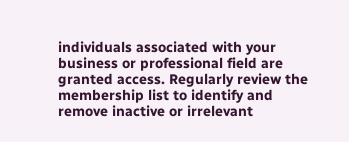individuals associated with your business or professional field are granted access. Regularly review the membership list to identify and remove inactive or irrelevant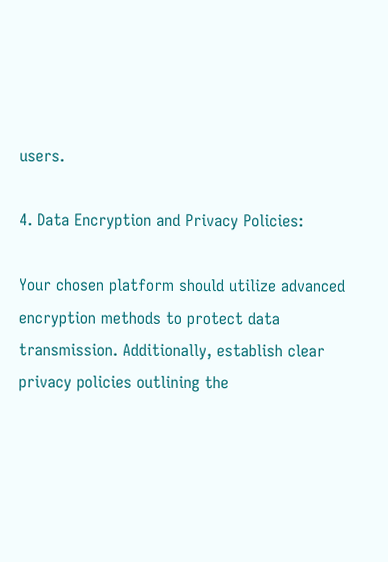users.

4. Data Encryption and Privacy Policies:

Your chosen platform should utilize advanced encryption methods to protect data transmission. Additionally, establish clear privacy policies outlining the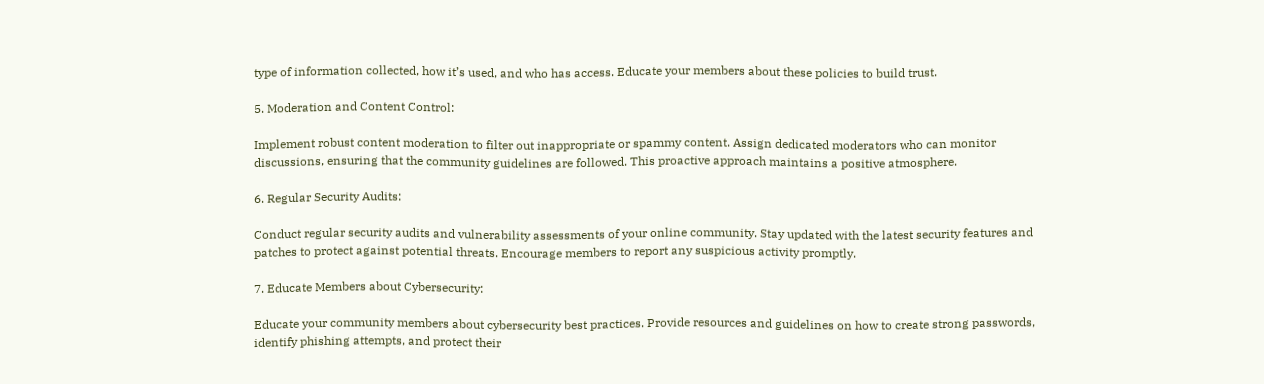type of information collected, how it’s used, and who has access. Educate your members about these policies to build trust.

5. Moderation and Content Control:

Implement robust content moderation to filter out inappropriate or spammy content. Assign dedicated moderators who can monitor discussions, ensuring that the community guidelines are followed. This proactive approach maintains a positive atmosphere.

6. Regular Security Audits:

Conduct regular security audits and vulnerability assessments of your online community. Stay updated with the latest security features and patches to protect against potential threats. Encourage members to report any suspicious activity promptly.

7. Educate Members about Cybersecurity:

Educate your community members about cybersecurity best practices. Provide resources and guidelines on how to create strong passwords, identify phishing attempts, and protect their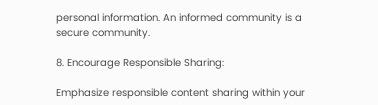personal information. An informed community is a secure community.

8. Encourage Responsible Sharing:

Emphasize responsible content sharing within your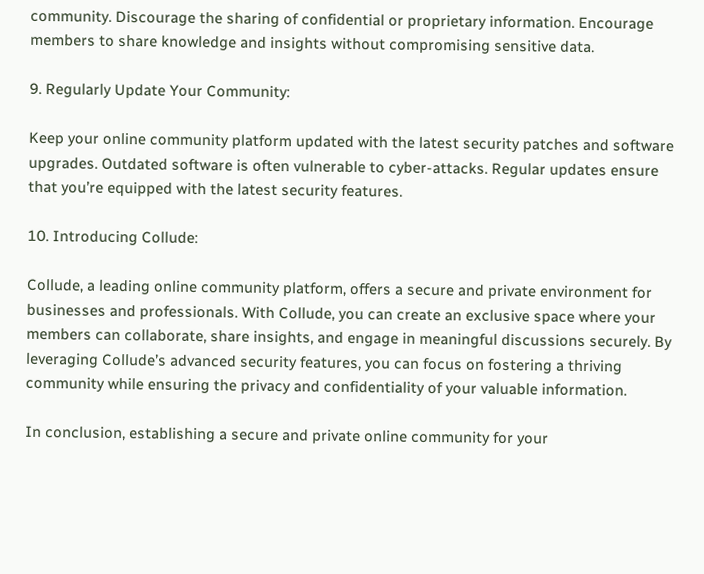community. Discourage the sharing of confidential or proprietary information. Encourage members to share knowledge and insights without compromising sensitive data.

9. Regularly Update Your Community:

Keep your online community platform updated with the latest security patches and software upgrades. Outdated software is often vulnerable to cyber-attacks. Regular updates ensure that you’re equipped with the latest security features.

10. Introducing Collude:

Collude, a leading online community platform, offers a secure and private environment for businesses and professionals. With Collude, you can create an exclusive space where your members can collaborate, share insights, and engage in meaningful discussions securely. By leveraging Collude’s advanced security features, you can focus on fostering a thriving community while ensuring the privacy and confidentiality of your valuable information.

In conclusion, establishing a secure and private online community for your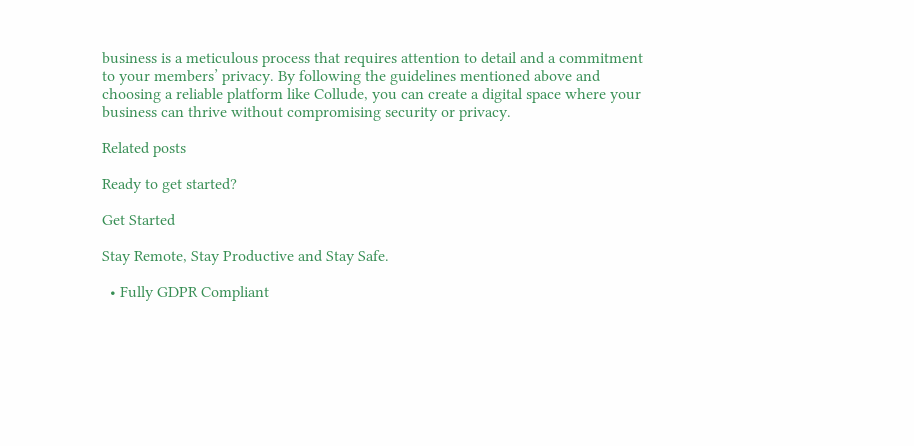business is a meticulous process that requires attention to detail and a commitment to your members’ privacy. By following the guidelines mentioned above and choosing a reliable platform like Collude, you can create a digital space where your business can thrive without compromising security or privacy.

Related posts

Ready to get started?

Get Started

Stay Remote, Stay Productive and Stay Safe.

  • Fully GDPR Compliant